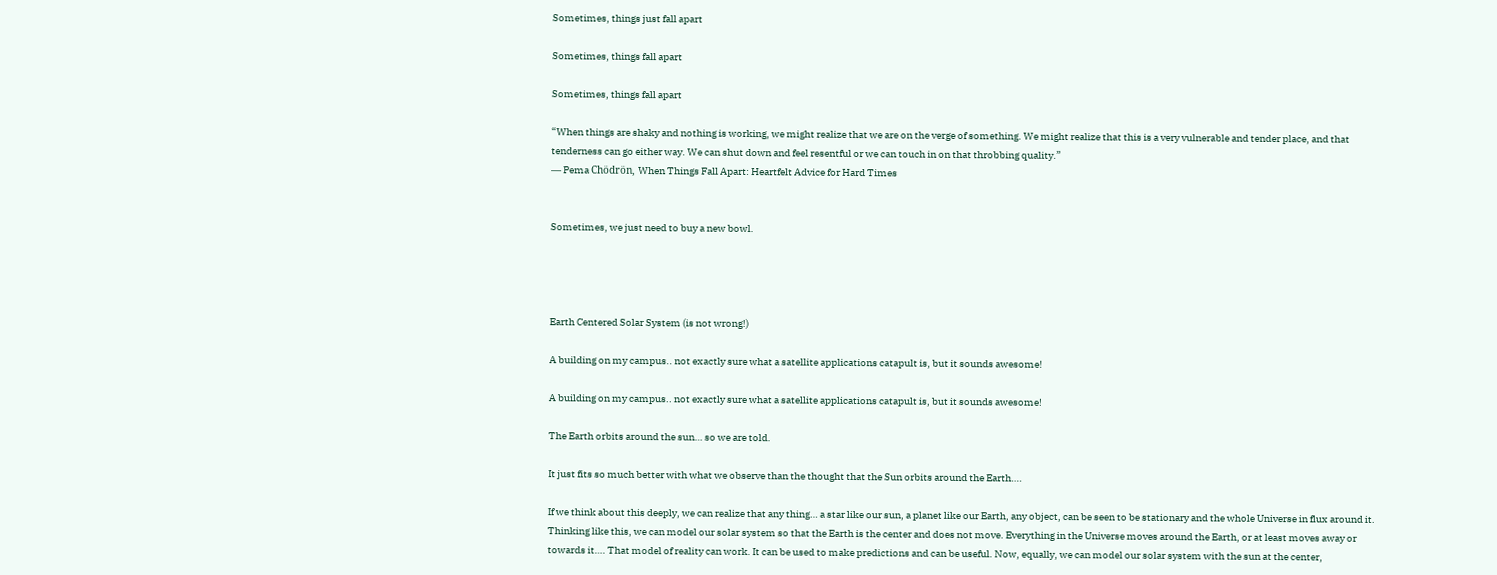Sometimes, things just fall apart

Sometimes, things fall apart

Sometimes, things fall apart

“When things are shaky and nothing is working, we might realize that we are on the verge of something. We might realize that this is a very vulnerable and tender place, and that tenderness can go either way. We can shut down and feel resentful or we can touch in on that throbbing quality.”
― Pema Chödrön, When Things Fall Apart: Heartfelt Advice for Hard Times


Sometimes, we just need to buy a new bowl.




Earth Centered Solar System (is not wrong!)

A building on my campus.. not exactly sure what a satellite applications catapult is, but it sounds awesome!

A building on my campus.. not exactly sure what a satellite applications catapult is, but it sounds awesome!

The Earth orbits around the sun… so we are told.

It just fits so much better with what we observe than the thought that the Sun orbits around the Earth….

If we think about this deeply, we can realize that any thing… a star like our sun, a planet like our Earth, any object, can be seen to be stationary and the whole Universe in flux around it. Thinking like this, we can model our solar system so that the Earth is the center and does not move. Everything in the Universe moves around the Earth, or at least moves away or towards it…. That model of reality can work. It can be used to make predictions and can be useful. Now, equally, we can model our solar system with the sun at the center,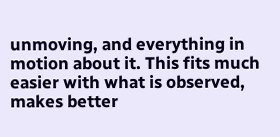unmoving, and everything in motion about it. This fits much easier with what is observed, makes better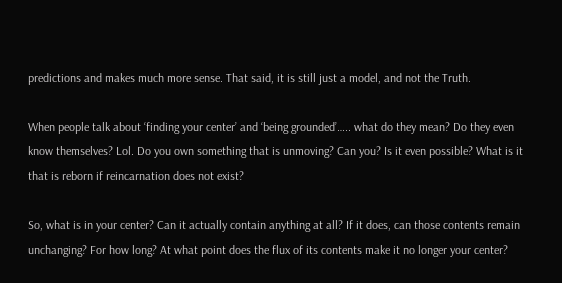predictions and makes much more sense. That said, it is still just a model, and not the Truth.

When people talk about ‘finding your center’ and ‘being grounded’….. what do they mean? Do they even know themselves? Lol. Do you own something that is unmoving? Can you? Is it even possible? What is it that is reborn if reincarnation does not exist?

So, what is in your center? Can it actually contain anything at all? If it does, can those contents remain unchanging? For how long? At what point does the flux of its contents make it no longer your center?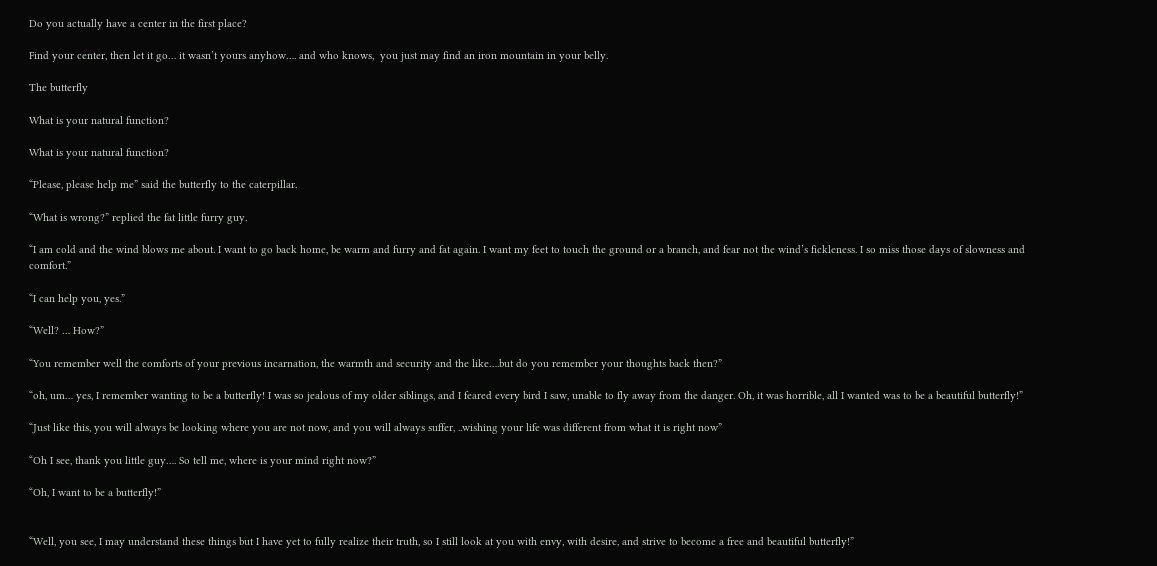Do you actually have a center in the first place?

Find your center, then let it go… it wasn’t yours anyhow…. and who knows,  you just may find an iron mountain in your belly.

The butterfly

What is your natural function?

What is your natural function?

“Please, please help me” said the butterfly to the caterpillar.

“What is wrong?” replied the fat little furry guy.

“I am cold and the wind blows me about. I want to go back home, be warm and furry and fat again. I want my feet to touch the ground or a branch, and fear not the wind’s fickleness. I so miss those days of slowness and comfort.”

“I can help you, yes.”

“Well? … How?”

“You remember well the comforts of your previous incarnation, the warmth and security and the like….but do you remember your thoughts back then?”

“oh, um… yes, I remember wanting to be a butterfly! I was so jealous of my older siblings, and I feared every bird I saw, unable to fly away from the danger. Oh, it was horrible, all I wanted was to be a beautiful butterfly!”

“Just like this, you will always be looking where you are not now, and you will always suffer, ..wishing your life was different from what it is right now”

“Oh I see, thank you little guy…. So tell me, where is your mind right now?”

“Oh, I want to be a butterfly!”


“Well, you see, I may understand these things but I have yet to fully realize their truth, so I still look at you with envy, with desire, and strive to become a free and beautiful butterfly!”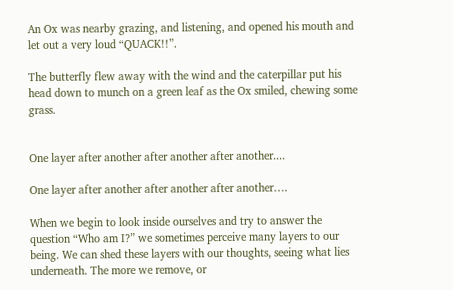An Ox was nearby grazing, and listening, and opened his mouth and let out a very loud “QUACK!!”.

The butterfly flew away with the wind and the caterpillar put his head down to munch on a green leaf as the Ox smiled, chewing some grass.


One layer after another after another after another....

One layer after another after another after another….

When we begin to look inside ourselves and try to answer the question “Who am I?” we sometimes perceive many layers to our being. We can shed these layers with our thoughts, seeing what lies underneath. The more we remove, or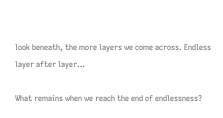look beneath, the more layers we come across. Endless layer after layer…

What remains when we reach the end of endlessness?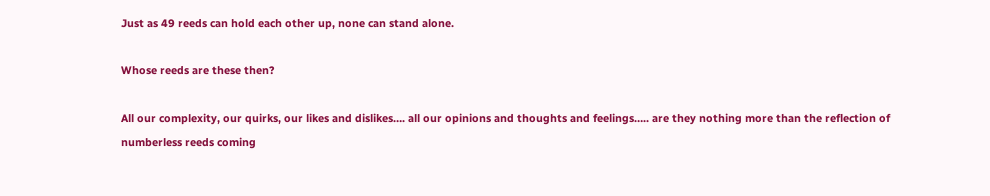Just as 49 reeds can hold each other up, none can stand alone.

Whose reeds are these then?

All our complexity, our quirks, our likes and dislikes…. all our opinions and thoughts and feelings….. are they nothing more than the reflection of numberless reeds coming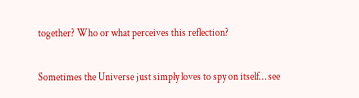together? Who or what perceives this reflection?

Sometimes the Universe just simply loves to spy on itself… see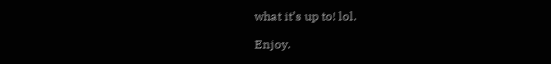what it’s up to! lol.

Enjoy.